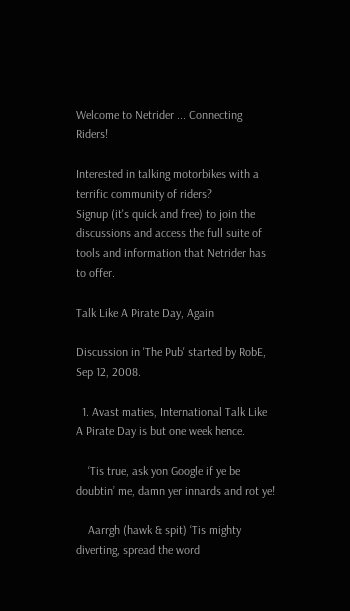Welcome to Netrider ... Connecting Riders!

Interested in talking motorbikes with a terrific community of riders?
Signup (it's quick and free) to join the discussions and access the full suite of tools and information that Netrider has to offer.

Talk Like A Pirate Day, Again

Discussion in 'The Pub' started by RobE, Sep 12, 2008.

  1. Avast maties, International Talk Like A Pirate Day is but one week hence.

    ‘Tis true, ask yon Google if ye be doubtin’ me, damn yer innards and rot ye!

    Aarrgh (hawk & spit) ‘Tis mighty diverting, spread the word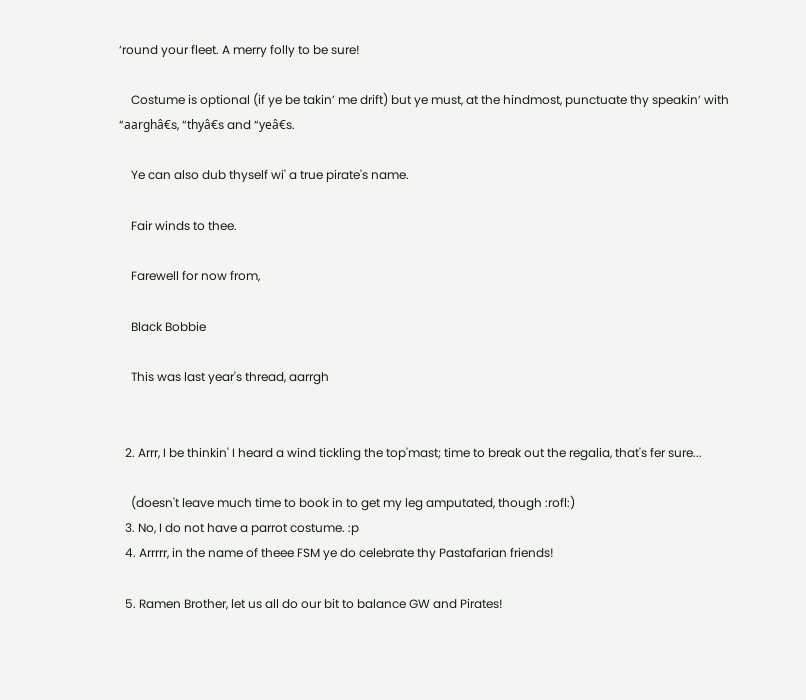‘round your fleet. A merry folly to be sure!

    Costume is optional (if ye be takin’ me drift) but ye must, at the hindmost, punctuate thy speakin’ with “aarghâ€s, “thyâ€s and “yeâ€s.

    Ye can also dub thyself wi' a true pirate's name.

    Fair winds to thee.

    Farewell for now from,

    Black Bobbie

    This was last year's thread, aarrgh


  2. Arrr, I be thinkin' I heard a wind tickling the top'mast; time to break out the regalia, that's fer sure...

    (doesn't leave much time to book in to get my leg amputated, though :rofl:)
  3. No, I do not have a parrot costume. :p
  4. Arrrrr, in the name of theee FSM ye do celebrate thy Pastafarian friends!

  5. Ramen Brother, let us all do our bit to balance GW and Pirates!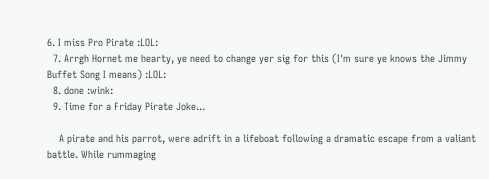6. I miss Pro Pirate :LOL:
  7. Arrgh Hornet me hearty, ye need to change yer sig for this (I'm sure ye knows the Jimmy Buffet Song I means) :LOL:
  8. done :wink:
  9. Time for a Friday Pirate Joke...

    A pirate and his parrot, were adrift in a lifeboat following a dramatic escape from a valiant battle. While rummaging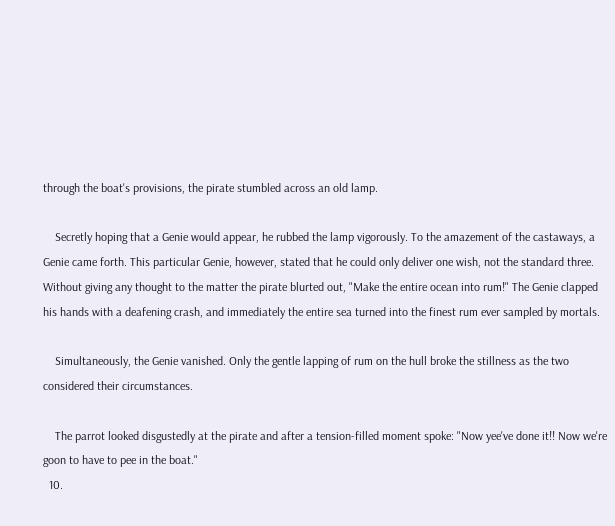through the boat's provisions, the pirate stumbled across an old lamp.

    Secretly hoping that a Genie would appear, he rubbed the lamp vigorously. To the amazement of the castaways, a Genie came forth. This particular Genie, however, stated that he could only deliver one wish, not the standard three. Without giving any thought to the matter the pirate blurted out, "Make the entire ocean into rum!" The Genie clapped his hands with a deafening crash, and immediately the entire sea turned into the finest rum ever sampled by mortals.

    Simultaneously, the Genie vanished. Only the gentle lapping of rum on the hull broke the stillness as the two considered their circumstances.

    The parrot looked disgustedly at the pirate and after a tension-filled moment spoke: "Now yee've done it!! Now we're goon to have to pee in the boat."
  10.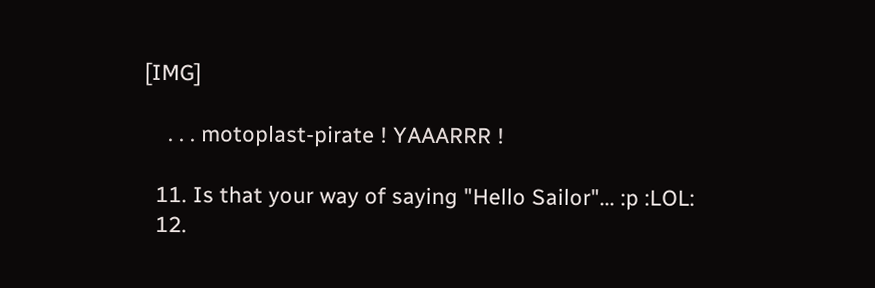[IMG]

    . . . motoplast-pirate ! YAAARRR !

  11. Is that your way of saying "Hello Sailor"... :p :LOL:
  12.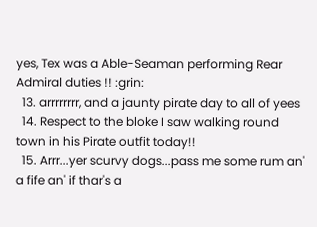yes, Tex was a Able-Seaman performing Rear Admiral duties !! :grin:
  13. arrrrrrrr, and a jaunty pirate day to all of yees
  14. Respect to the bloke I saw walking round town in his Pirate outfit today!!
  15. Arrr...yer scurvy dogs...pass me some rum an' a fife an' if thar's a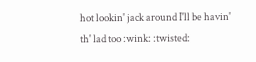hot lookin' jack around I'll be havin' th' lad too :wink: :twisted: